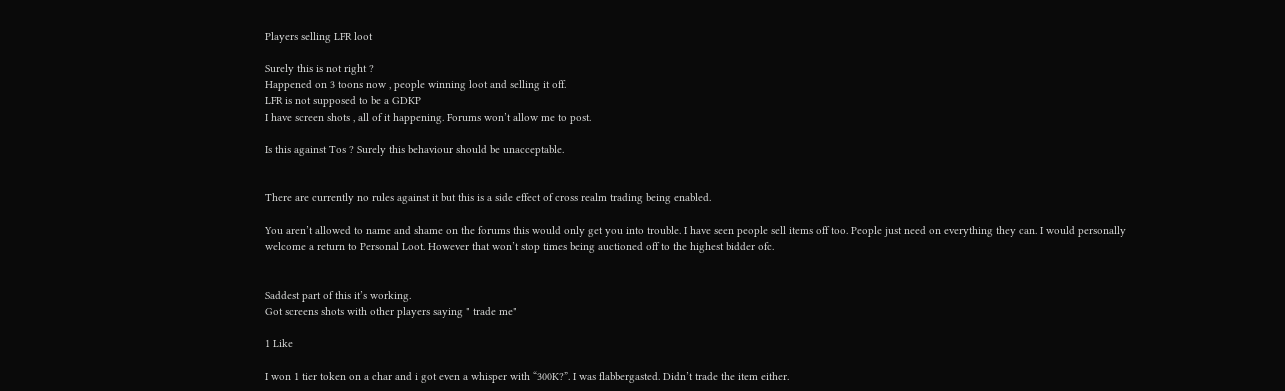Players selling LFR loot

Surely this is not right ?
Happened on 3 toons now , people winning loot and selling it off.
LFR is not supposed to be a GDKP
I have screen shots , all of it happening. Forums won’t allow me to post.

Is this against Tos ? Surely this behaviour should be unacceptable.


There are currently no rules against it but this is a side effect of cross realm trading being enabled.

You aren’t allowed to name and shame on the forums this would only get you into trouble. I have seen people sell items off too. People just need on everything they can. I would personally welcome a return to Personal Loot. However that won’t stop times being auctioned off to the highest bidder ofc.


Saddest part of this it’s working.
Got screens shots with other players saying " trade me"

1 Like

I won 1 tier token on a char and i got even a whisper with “300K?”. I was flabbergasted. Didn’t trade the item either.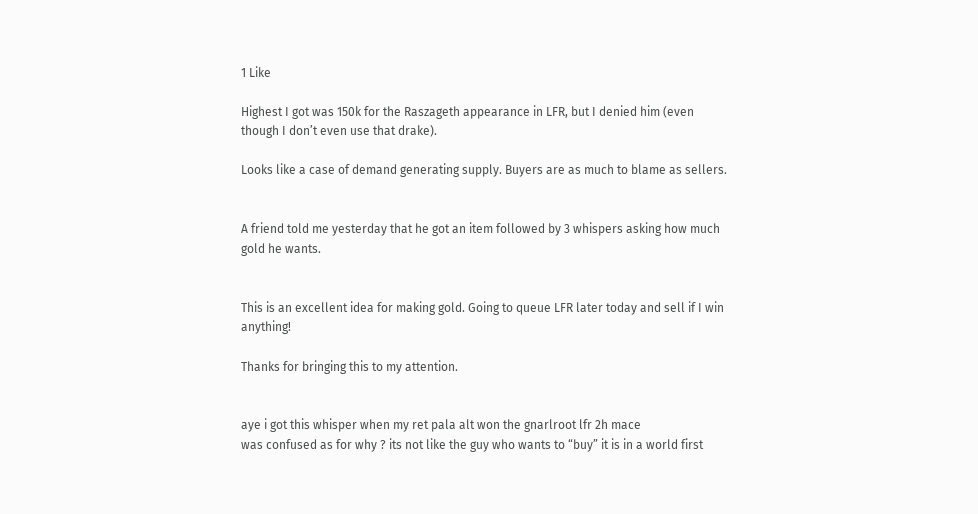1 Like

Highest I got was 150k for the Raszageth appearance in LFR, but I denied him (even though I don’t even use that drake).

Looks like a case of demand generating supply. Buyers are as much to blame as sellers.


A friend told me yesterday that he got an item followed by 3 whispers asking how much gold he wants.


This is an excellent idea for making gold. Going to queue LFR later today and sell if I win anything!

Thanks for bringing this to my attention.


aye i got this whisper when my ret pala alt won the gnarlroot lfr 2h mace
was confused as for why ? its not like the guy who wants to “buy” it is in a world first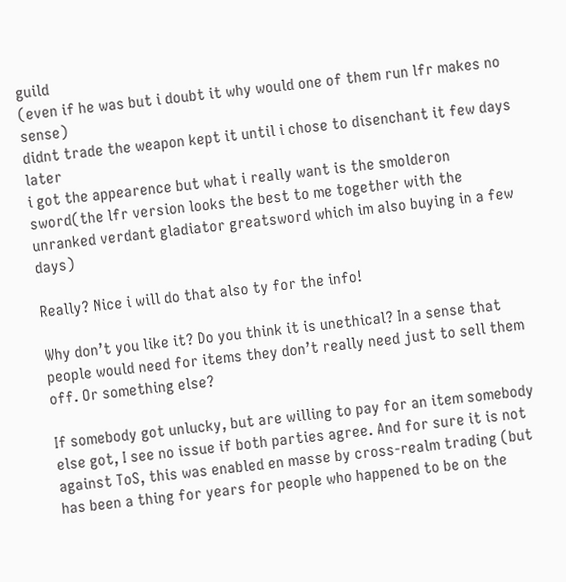guild
(even if he was but i doubt it why would one of them run lfr makes no sense)
didnt trade the weapon kept it until i chose to disenchant it few days later
i got the appearence but what i really want is the smolderon sword(the lfr version looks the best to me together with the unranked verdant gladiator greatsword which im also buying in a few days)

Really? Nice i will do that also ty for the info!

Why don’t you like it? Do you think it is unethical? In a sense that people would need for items they don’t really need just to sell them off. Or something else?

If somebody got unlucky, but are willing to pay for an item somebody else got, I see no issue if both parties agree. And for sure it is not against ToS, this was enabled en masse by cross-realm trading (but has been a thing for years for people who happened to be on the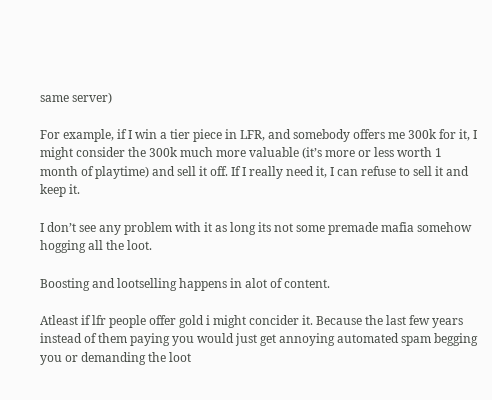same server)

For example, if I win a tier piece in LFR, and somebody offers me 300k for it, I might consider the 300k much more valuable (it’s more or less worth 1 month of playtime) and sell it off. If I really need it, I can refuse to sell it and keep it.

I don’t see any problem with it as long its not some premade mafia somehow hogging all the loot.

Boosting and lootselling happens in alot of content.

Atleast if lfr people offer gold i might concider it. Because the last few years instead of them paying you would just get annoying automated spam begging you or demanding the loot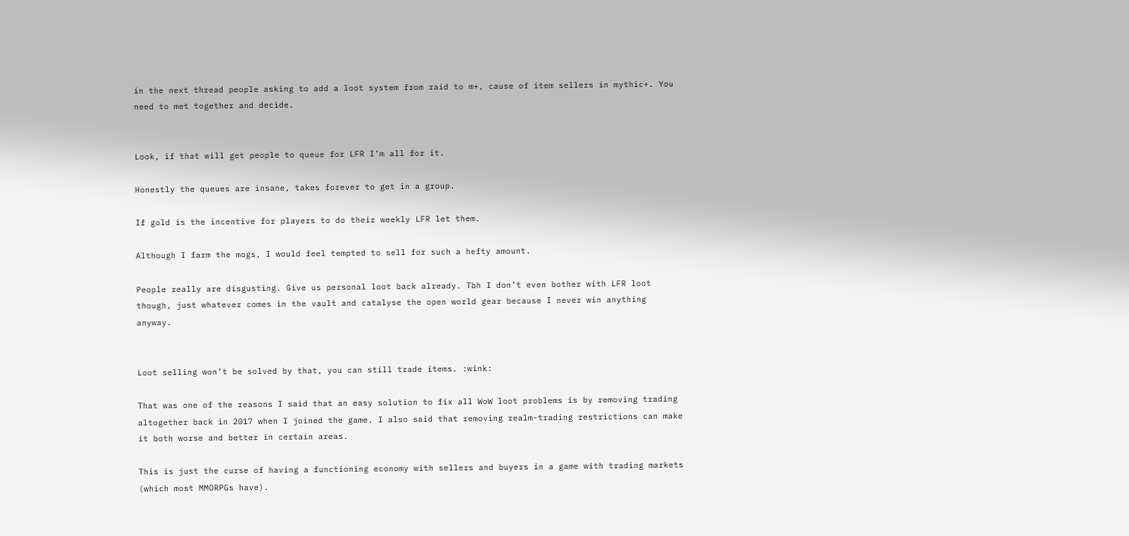in the next thread people asking to add a loot system from raid to m+, cause of item sellers in mythic+. You need to met together and decide.


Look, if that will get people to queue for LFR I’m all for it.

Honestly the queues are insane, takes forever to get in a group.

If gold is the incentive for players to do their weekly LFR let them.

Although I farm the mogs, I would feel tempted to sell for such a hefty amount.

People really are disgusting. Give us personal loot back already. Tbh I don’t even bother with LFR loot though, just whatever comes in the vault and catalyse the open world gear because I never win anything anyway.


Loot selling won’t be solved by that, you can still trade items. :wink:

That was one of the reasons I said that an easy solution to fix all WoW loot problems is by removing trading altogether back in 2017 when I joined the game. I also said that removing realm-trading restrictions can make it both worse and better in certain areas.

This is just the curse of having a functioning economy with sellers and buyers in a game with trading markets (which most MMORPGs have).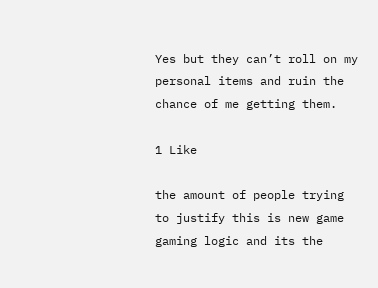Yes but they can’t roll on my personal items and ruin the chance of me getting them.

1 Like

the amount of people trying to justify this is new game gaming logic and its the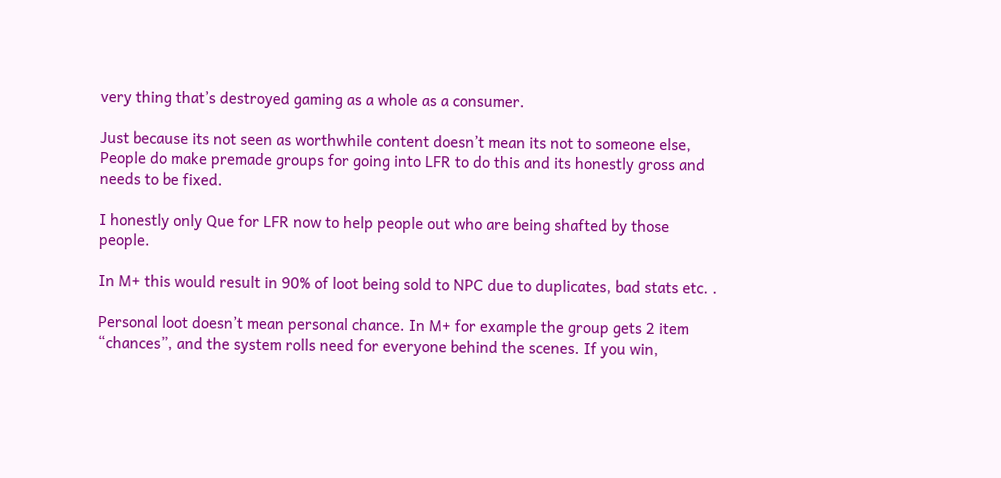very thing that’s destroyed gaming as a whole as a consumer.

Just because its not seen as worthwhile content doesn’t mean its not to someone else, People do make premade groups for going into LFR to do this and its honestly gross and needs to be fixed.

I honestly only Que for LFR now to help people out who are being shafted by those people.

In M+ this would result in 90% of loot being sold to NPC due to duplicates, bad stats etc. .

Personal loot doesn’t mean personal chance. In M+ for example the group gets 2 item “chances”, and the system rolls need for everyone behind the scenes. If you win,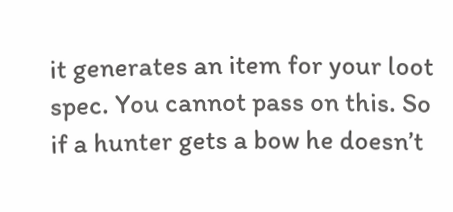it generates an item for your loot spec. You cannot pass on this. So if a hunter gets a bow he doesn’t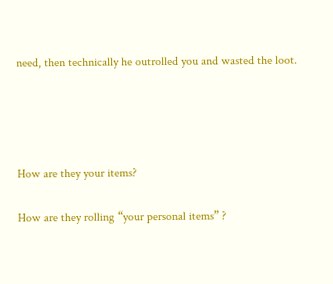need, then technically he outrolled you and wasted the loot.




How are they your items?

How are they rolling “your personal items” ?